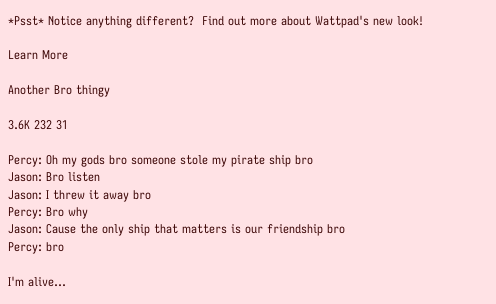*Psst* Notice anything different?  Find out more about Wattpad's new look!

Learn More

Another Bro thingy

3.6K 232 31

Percy: Oh my gods bro someone stole my pirate ship bro
Jason: Bro listen
Jason: I threw it away bro
Percy: Bro why
Jason: Cause the only ship that matters is our friendship bro
Percy: bro

I'm alive...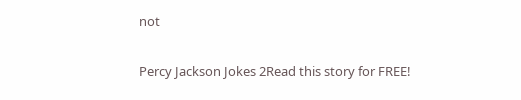not

Percy Jackson Jokes 2Read this story for FREE!